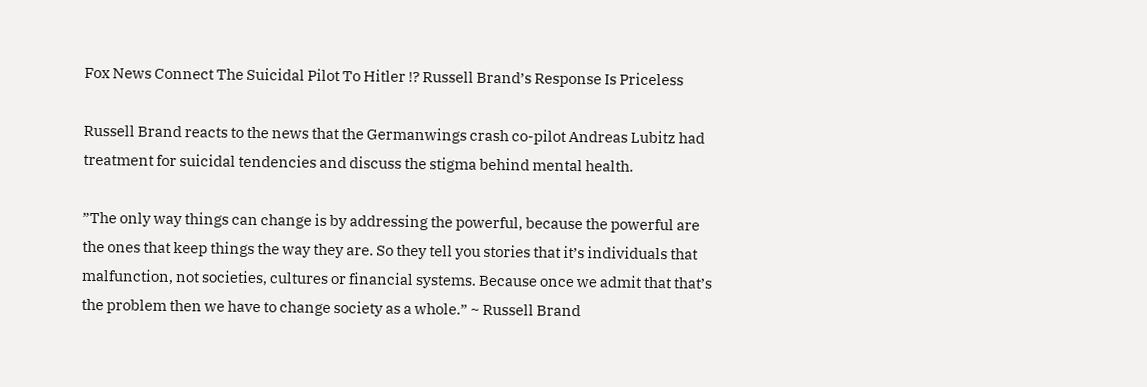Fox News Connect The Suicidal Pilot To Hitler !? Russell Brand’s Response Is Priceless

Russell Brand reacts to the news that the Germanwings crash co-pilot Andreas Lubitz had treatment for suicidal tendencies and discuss the stigma behind mental health.

”The only way things can change is by addressing the powerful, because the powerful are the ones that keep things the way they are. So they tell you stories that it’s individuals that malfunction, not societies, cultures or financial systems. Because once we admit that that’s the problem then we have to change society as a whole.” ~ Russell Brand